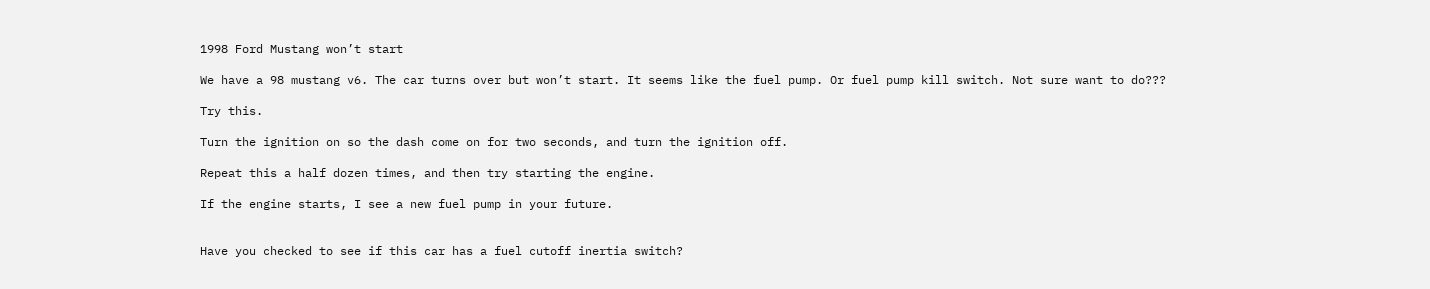1998 Ford Mustang won’t start

We have a 98 mustang v6. The car turns over but won’t start. It seems like the fuel pump. Or fuel pump kill switch. Not sure want to do???

Try this.

Turn the ignition on so the dash come on for two seconds, and turn the ignition off.

Repeat this a half dozen times, and then try starting the engine.

If the engine starts, I see a new fuel pump in your future.


Have you checked to see if this car has a fuel cutoff inertia switch?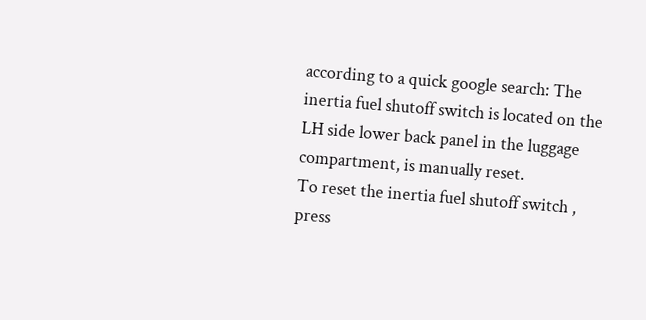according to a quick google search: The inertia fuel shutoff switch is located on the LH side lower back panel in the luggage compartment, is manually reset.
To reset the inertia fuel shutoff switch , press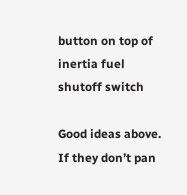button on top of inertia fuel shutoff switch

Good ideas above. If they don’t pan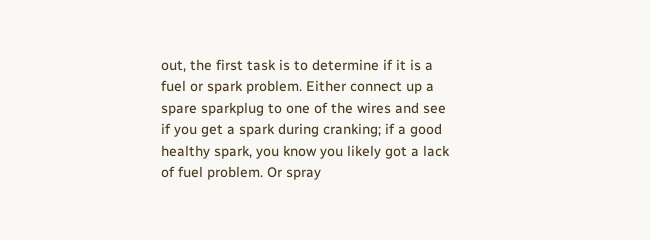out, the first task is to determine if it is a fuel or spark problem. Either connect up a spare sparkplug to one of the wires and see if you get a spark during cranking; if a good healthy spark, you know you likely got a lack of fuel problem. Or spray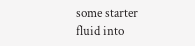some starter fluid into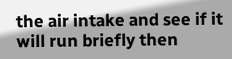the air intake and see if it will run briefly then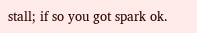stall; if so you got spark ok.